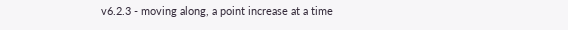v6.2.3 - moving along, a point increase at a time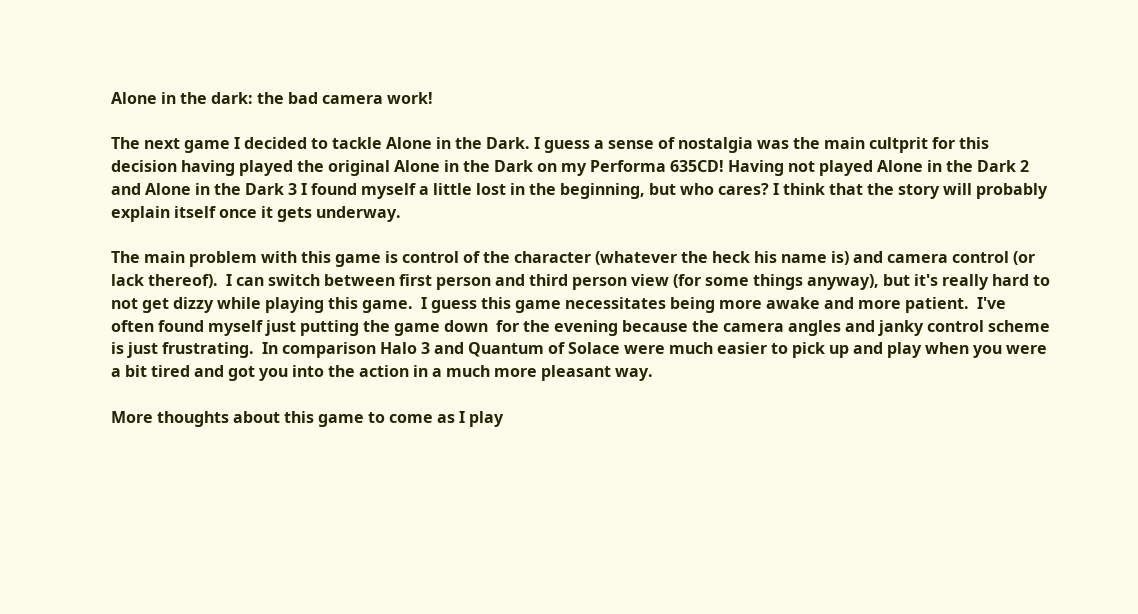Alone in the dark: the bad camera work!

The next game I decided to tackle Alone in the Dark. I guess a sense of nostalgia was the main cultprit for this decision having played the original Alone in the Dark on my Performa 635CD! Having not played Alone in the Dark 2 and Alone in the Dark 3 I found myself a little lost in the beginning, but who cares? I think that the story will probably explain itself once it gets underway.

The main problem with this game is control of the character (whatever the heck his name is) and camera control (or lack thereof).  I can switch between first person and third person view (for some things anyway), but it's really hard to not get dizzy while playing this game.  I guess this game necessitates being more awake and more patient.  I've often found myself just putting the game down  for the evening because the camera angles and janky control scheme is just frustrating.  In comparison Halo 3 and Quantum of Solace were much easier to pick up and play when you were a bit tired and got you into the action in a much more pleasant way.

More thoughts about this game to come as I play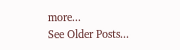more...
See Older Posts...